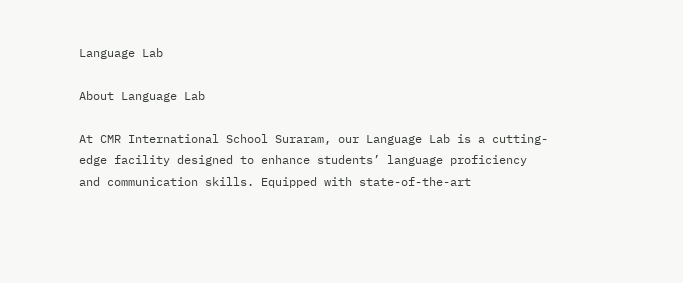Language Lab

About Language Lab

At CMR International School Suraram, our Language Lab is a cutting-edge facility designed to enhance students’ language proficiency and communication skills. Equipped with state-of-the-art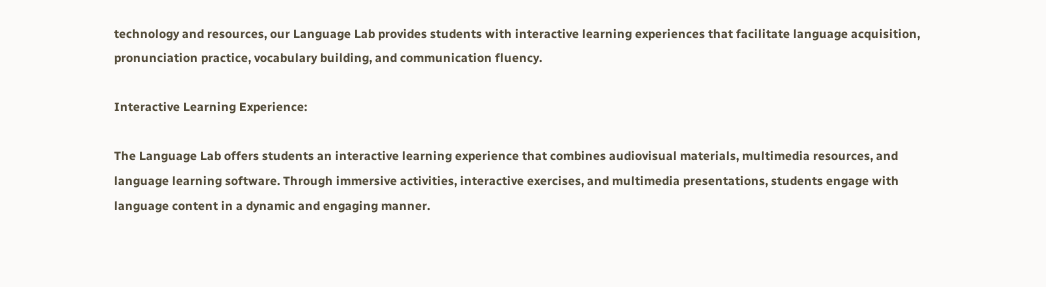technology and resources, our Language Lab provides students with interactive learning experiences that facilitate language acquisition, pronunciation practice, vocabulary building, and communication fluency.

Interactive Learning Experience:

The Language Lab offers students an interactive learning experience that combines audiovisual materials, multimedia resources, and language learning software. Through immersive activities, interactive exercises, and multimedia presentations, students engage with language content in a dynamic and engaging manner.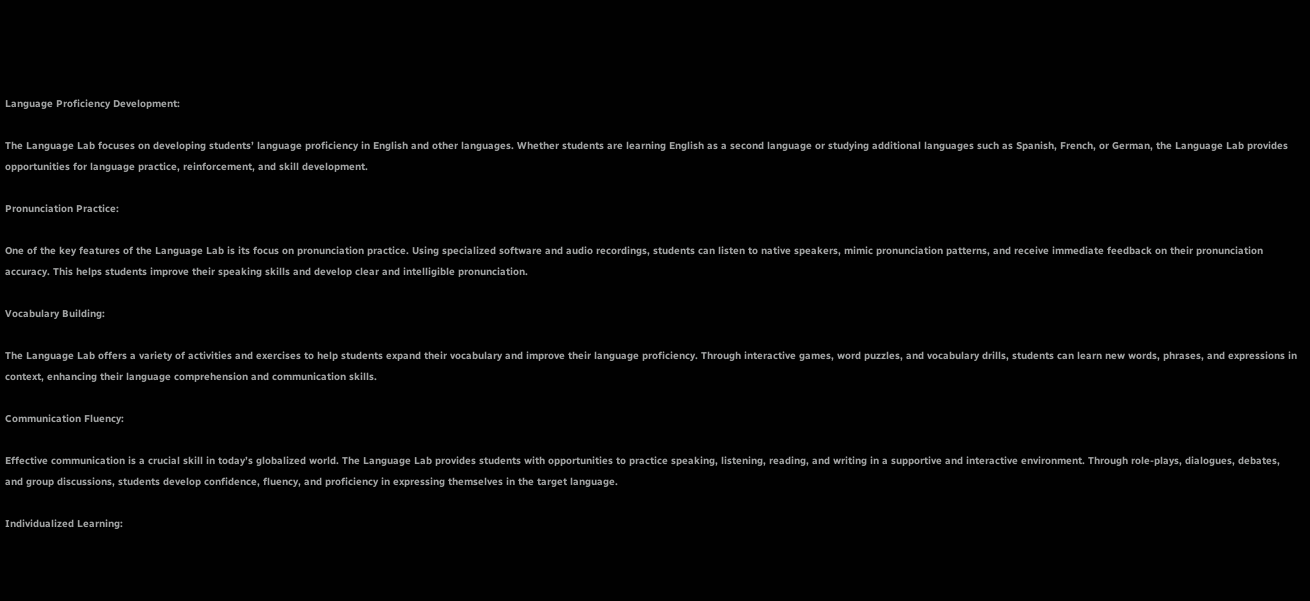Language Proficiency Development:

The Language Lab focuses on developing students’ language proficiency in English and other languages. Whether students are learning English as a second language or studying additional languages such as Spanish, French, or German, the Language Lab provides opportunities for language practice, reinforcement, and skill development.

Pronunciation Practice:

One of the key features of the Language Lab is its focus on pronunciation practice. Using specialized software and audio recordings, students can listen to native speakers, mimic pronunciation patterns, and receive immediate feedback on their pronunciation accuracy. This helps students improve their speaking skills and develop clear and intelligible pronunciation.

Vocabulary Building:

The Language Lab offers a variety of activities and exercises to help students expand their vocabulary and improve their language proficiency. Through interactive games, word puzzles, and vocabulary drills, students can learn new words, phrases, and expressions in context, enhancing their language comprehension and communication skills.

Communication Fluency:

Effective communication is a crucial skill in today’s globalized world. The Language Lab provides students with opportunities to practice speaking, listening, reading, and writing in a supportive and interactive environment. Through role-plays, dialogues, debates, and group discussions, students develop confidence, fluency, and proficiency in expressing themselves in the target language.

Individualized Learning: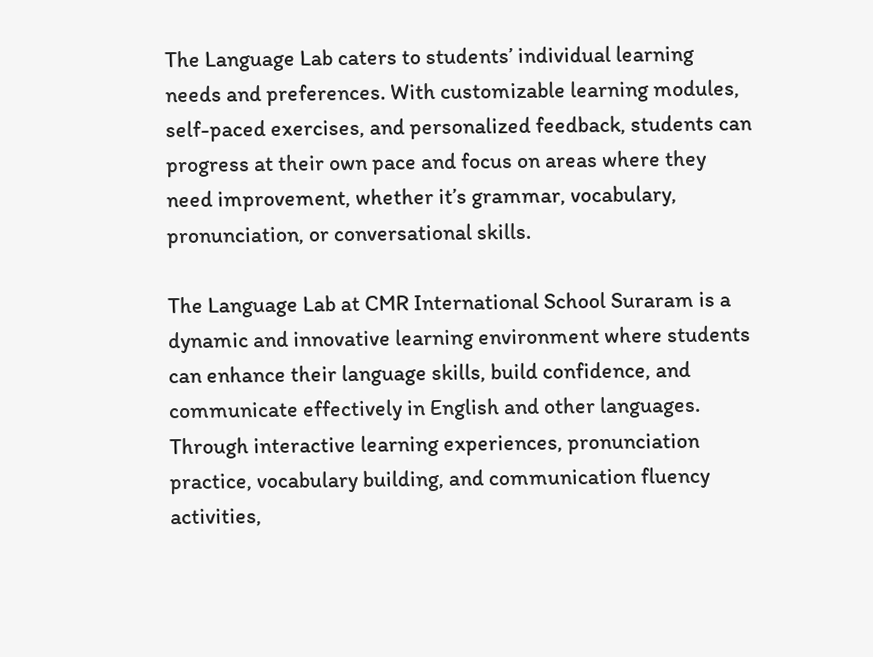The Language Lab caters to students’ individual learning needs and preferences. With customizable learning modules, self-paced exercises, and personalized feedback, students can progress at their own pace and focus on areas where they need improvement, whether it’s grammar, vocabulary, pronunciation, or conversational skills.

The Language Lab at CMR International School Suraram is a dynamic and innovative learning environment where students can enhance their language skills, build confidence, and communicate effectively in English and other languages. Through interactive learning experiences, pronunciation practice, vocabulary building, and communication fluency activities,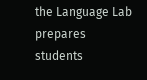the Language Lab prepares students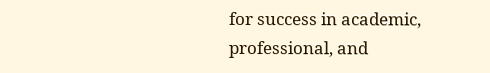for success in academic, professional, and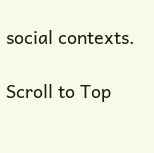social contexts.

Scroll to Top